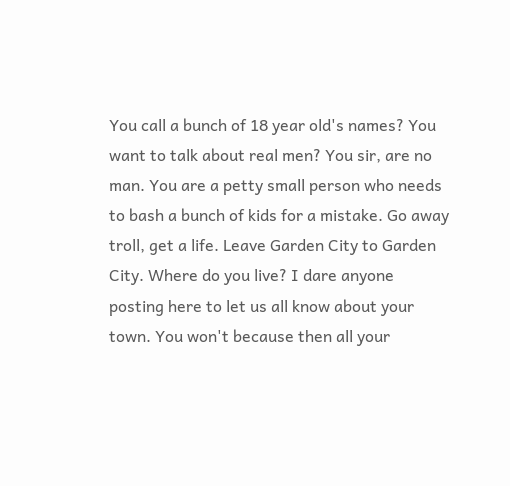You call a bunch of 18 year old's names? You want to talk about real men? You sir, are no man. You are a petty small person who needs to bash a bunch of kids for a mistake. Go away troll, get a life. Leave Garden City to Garden City. Where do you live? I dare anyone posting here to let us all know about your town. You won't because then all your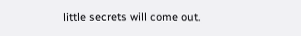little secrets will come out.